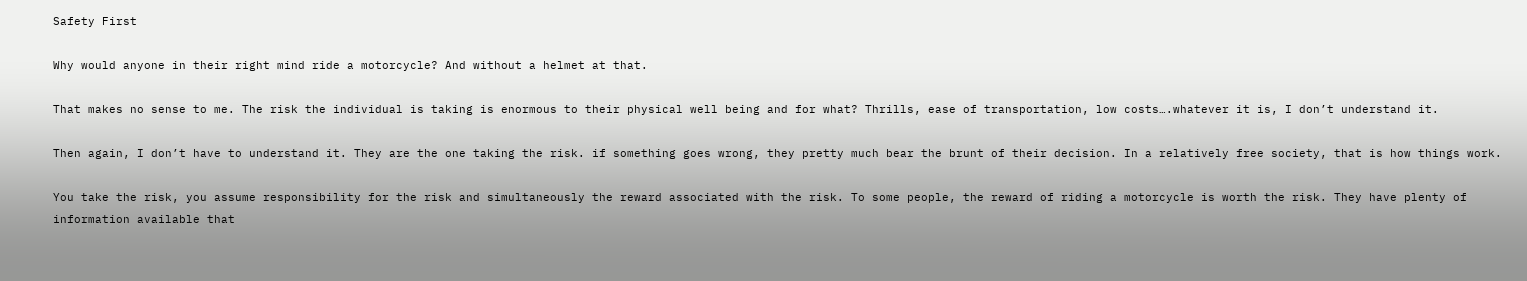Safety First

Why would anyone in their right mind ride a motorcycle? And without a helmet at that.

That makes no sense to me. The risk the individual is taking is enormous to their physical well being and for what? Thrills, ease of transportation, low costs….whatever it is, I don’t understand it.

Then again, I don’t have to understand it. They are the one taking the risk. if something goes wrong, they pretty much bear the brunt of their decision. In a relatively free society, that is how things work.

You take the risk, you assume responsibility for the risk and simultaneously the reward associated with the risk. To some people, the reward of riding a motorcycle is worth the risk. They have plenty of information available that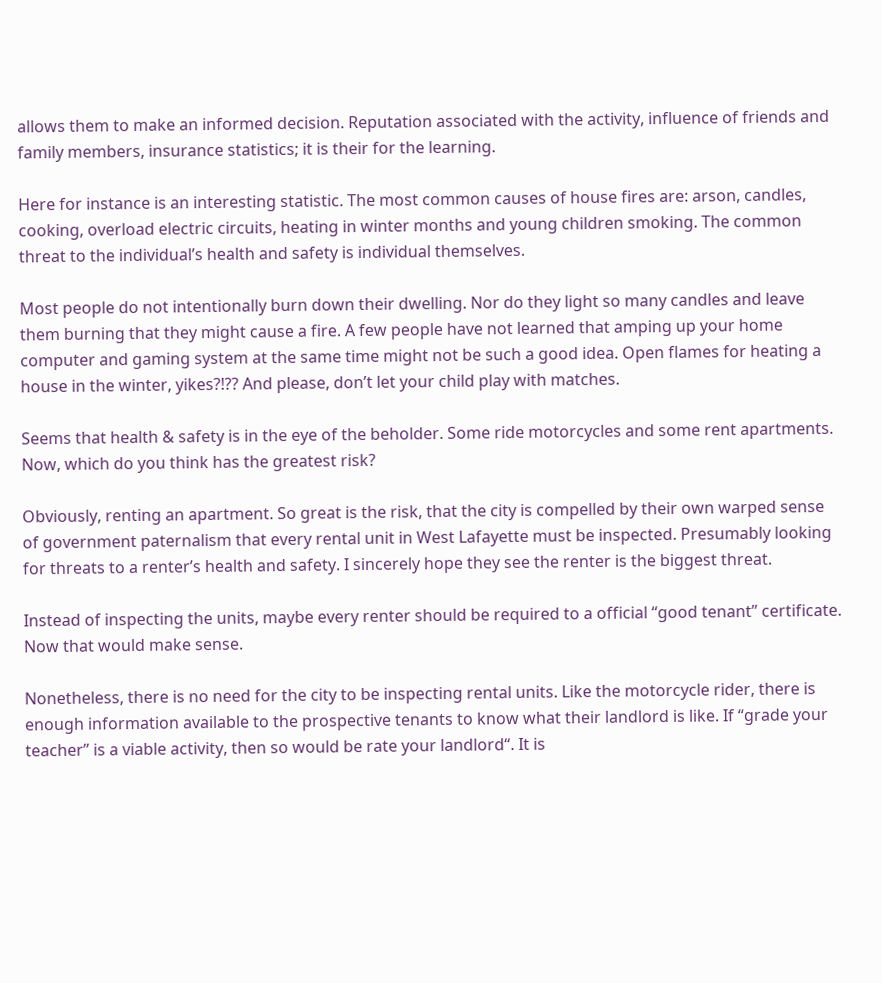allows them to make an informed decision. Reputation associated with the activity, influence of friends and family members, insurance statistics; it is their for the learning.

Here for instance is an interesting statistic. The most common causes of house fires are: arson, candles, cooking, overload electric circuits, heating in winter months and young children smoking. The common threat to the individual’s health and safety is individual themselves.

Most people do not intentionally burn down their dwelling. Nor do they light so many candles and leave them burning that they might cause a fire. A few people have not learned that amping up your home computer and gaming system at the same time might not be such a good idea. Open flames for heating a house in the winter, yikes?!?? And please, don’t let your child play with matches.

Seems that health & safety is in the eye of the beholder. Some ride motorcycles and some rent apartments. Now, which do you think has the greatest risk?

Obviously, renting an apartment. So great is the risk, that the city is compelled by their own warped sense of government paternalism that every rental unit in West Lafayette must be inspected. Presumably looking for threats to a renter’s health and safety. I sincerely hope they see the renter is the biggest threat.

Instead of inspecting the units, maybe every renter should be required to a official “good tenant” certificate. Now that would make sense.

Nonetheless, there is no need for the city to be inspecting rental units. Like the motorcycle rider, there is enough information available to the prospective tenants to know what their landlord is like. If “grade your teacher” is a viable activity, then so would be rate your landlord“. It is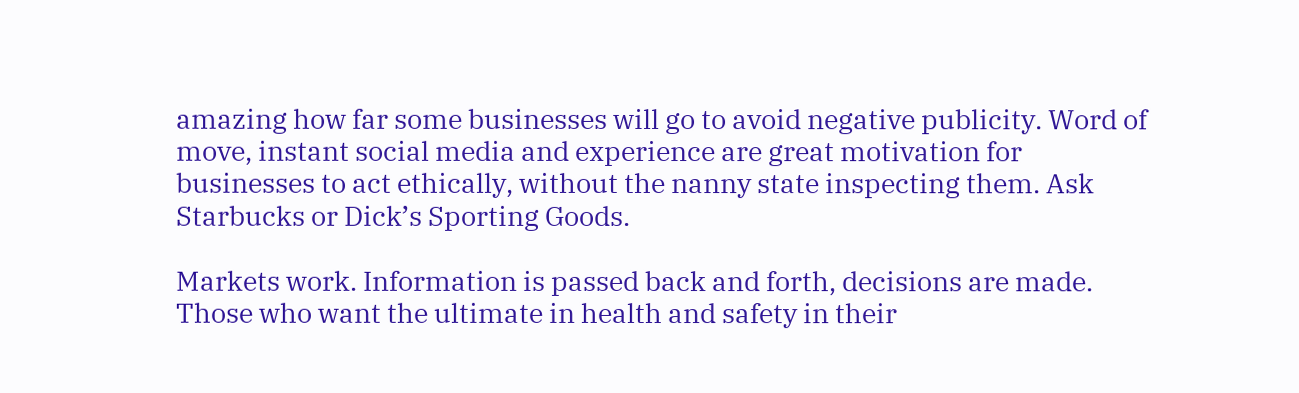amazing how far some businesses will go to avoid negative publicity. Word of move, instant social media and experience are great motivation for businesses to act ethically, without the nanny state inspecting them. Ask Starbucks or Dick’s Sporting Goods.

Markets work. Information is passed back and forth, decisions are made. Those who want the ultimate in health and safety in their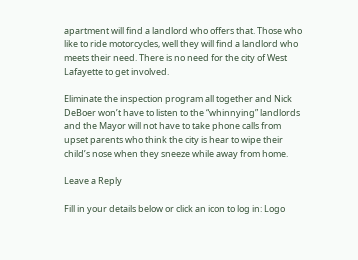apartment will find a landlord who offers that. Those who like to ride motorcycles, well they will find a landlord who meets their need. There is no need for the city of West Lafayette to get involved.

Eliminate the inspection program all together and Nick DeBoer won’t have to listen to the “whinnying” landlords and the Mayor will not have to take phone calls from upset parents who think the city is hear to wipe their child’s nose when they sneeze while away from home.

Leave a Reply

Fill in your details below or click an icon to log in: Logo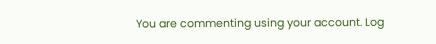You are commenting using your account. Log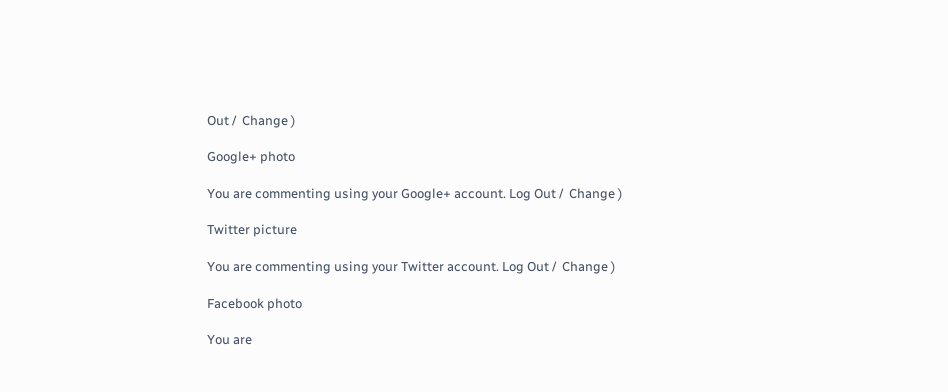Out /  Change )

Google+ photo

You are commenting using your Google+ account. Log Out /  Change )

Twitter picture

You are commenting using your Twitter account. Log Out /  Change )

Facebook photo

You are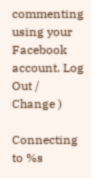commenting using your Facebook account. Log Out /  Change )

Connecting to %s